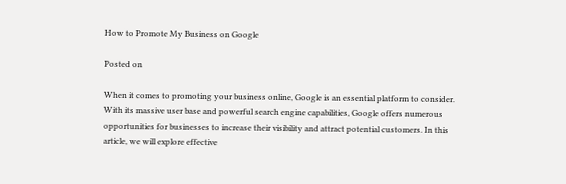How to Promote My Business on Google

Posted on

When it comes to promoting your business online, Google is an essential platform to consider. With its massive user base and powerful search engine capabilities, Google offers numerous opportunities for businesses to increase their visibility and attract potential customers. In this article, we will explore effective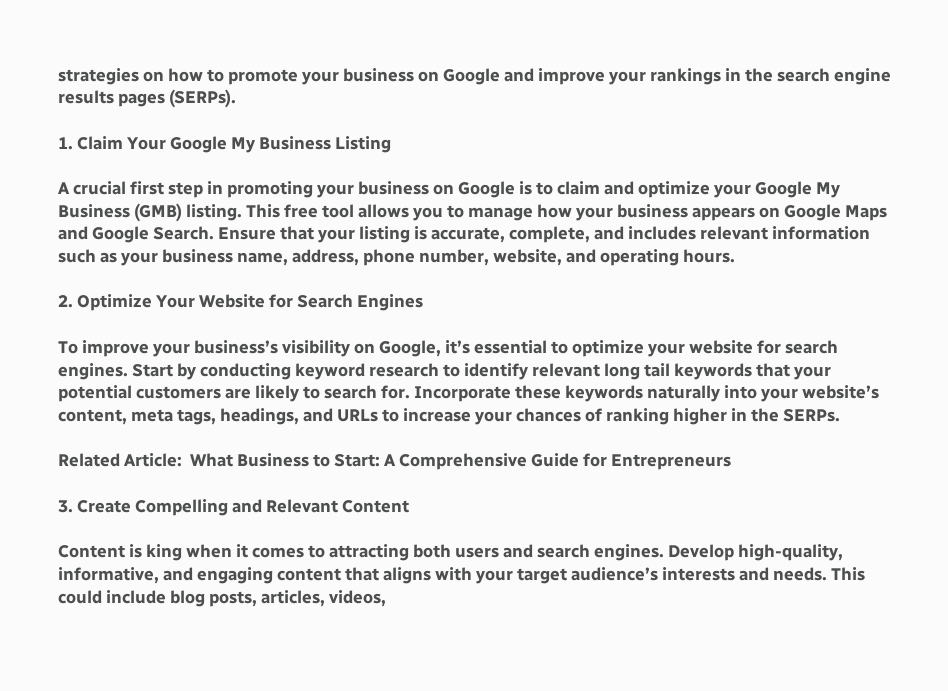strategies on how to promote your business on Google and improve your rankings in the search engine results pages (SERPs).

1. Claim Your Google My Business Listing

A crucial first step in promoting your business on Google is to claim and optimize your Google My Business (GMB) listing. This free tool allows you to manage how your business appears on Google Maps and Google Search. Ensure that your listing is accurate, complete, and includes relevant information such as your business name, address, phone number, website, and operating hours.

2. Optimize Your Website for Search Engines

To improve your business’s visibility on Google, it’s essential to optimize your website for search engines. Start by conducting keyword research to identify relevant long tail keywords that your potential customers are likely to search for. Incorporate these keywords naturally into your website’s content, meta tags, headings, and URLs to increase your chances of ranking higher in the SERPs.

Related Article:  What Business to Start: A Comprehensive Guide for Entrepreneurs

3. Create Compelling and Relevant Content

Content is king when it comes to attracting both users and search engines. Develop high-quality, informative, and engaging content that aligns with your target audience’s interests and needs. This could include blog posts, articles, videos,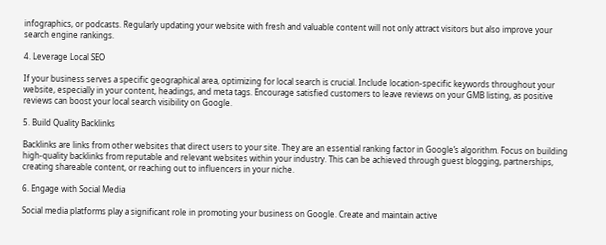infographics, or podcasts. Regularly updating your website with fresh and valuable content will not only attract visitors but also improve your search engine rankings.

4. Leverage Local SEO

If your business serves a specific geographical area, optimizing for local search is crucial. Include location-specific keywords throughout your website, especially in your content, headings, and meta tags. Encourage satisfied customers to leave reviews on your GMB listing, as positive reviews can boost your local search visibility on Google.

5. Build Quality Backlinks

Backlinks are links from other websites that direct users to your site. They are an essential ranking factor in Google’s algorithm. Focus on building high-quality backlinks from reputable and relevant websites within your industry. This can be achieved through guest blogging, partnerships, creating shareable content, or reaching out to influencers in your niche.

6. Engage with Social Media

Social media platforms play a significant role in promoting your business on Google. Create and maintain active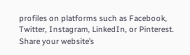profiles on platforms such as Facebook, Twitter, Instagram, LinkedIn, or Pinterest. Share your website’s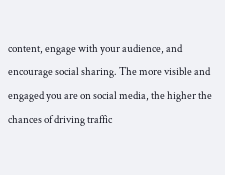content, engage with your audience, and encourage social sharing. The more visible and engaged you are on social media, the higher the chances of driving traffic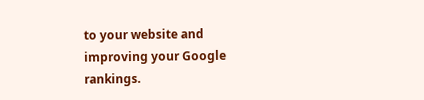to your website and improving your Google rankings.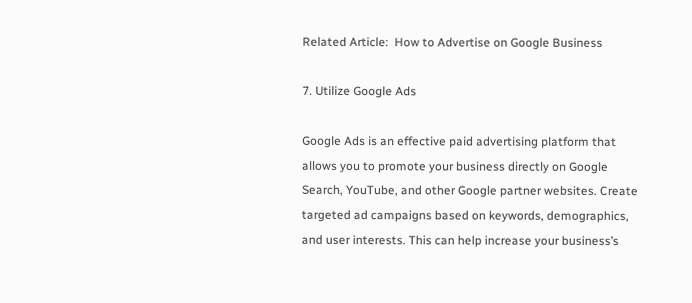Related Article:  How to Advertise on Google Business

7. Utilize Google Ads

Google Ads is an effective paid advertising platform that allows you to promote your business directly on Google Search, YouTube, and other Google partner websites. Create targeted ad campaigns based on keywords, demographics, and user interests. This can help increase your business’s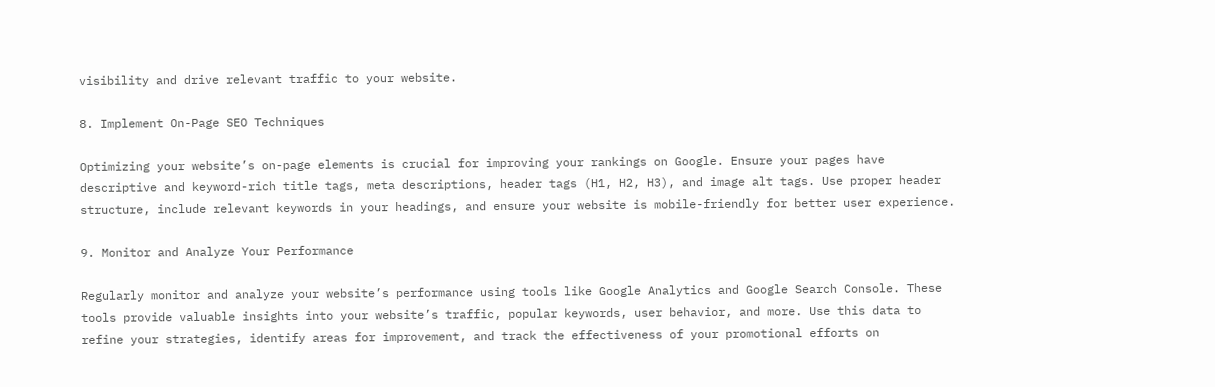visibility and drive relevant traffic to your website.

8. Implement On-Page SEO Techniques

Optimizing your website’s on-page elements is crucial for improving your rankings on Google. Ensure your pages have descriptive and keyword-rich title tags, meta descriptions, header tags (H1, H2, H3), and image alt tags. Use proper header structure, include relevant keywords in your headings, and ensure your website is mobile-friendly for better user experience.

9. Monitor and Analyze Your Performance

Regularly monitor and analyze your website’s performance using tools like Google Analytics and Google Search Console. These tools provide valuable insights into your website’s traffic, popular keywords, user behavior, and more. Use this data to refine your strategies, identify areas for improvement, and track the effectiveness of your promotional efforts on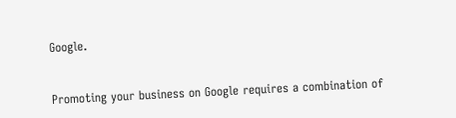Google.


Promoting your business on Google requires a combination of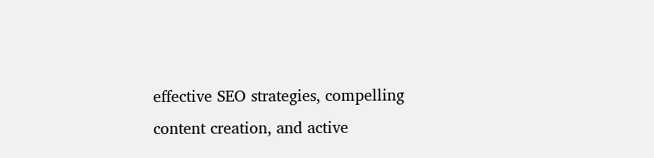effective SEO strategies, compelling content creation, and active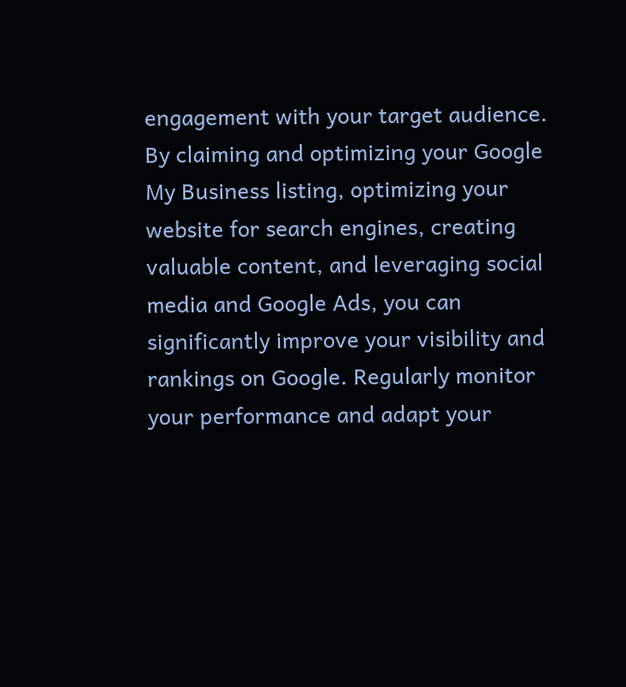engagement with your target audience. By claiming and optimizing your Google My Business listing, optimizing your website for search engines, creating valuable content, and leveraging social media and Google Ads, you can significantly improve your visibility and rankings on Google. Regularly monitor your performance and adapt your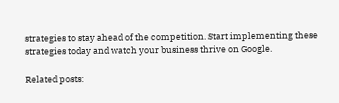strategies to stay ahead of the competition. Start implementing these strategies today and watch your business thrive on Google.

Related posts: